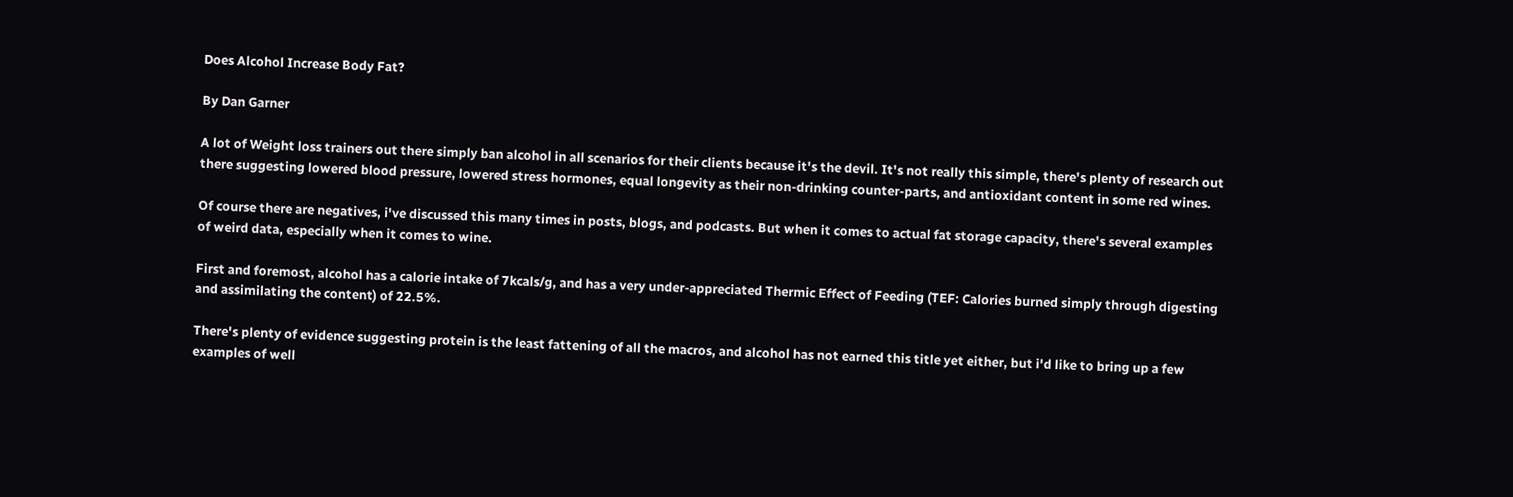Does Alcohol Increase Body Fat?

By Dan Garner

A lot of Weight loss trainers out there simply ban alcohol in all scenarios for their clients because it's the devil. It's not really this simple, there's plenty of research out there suggesting lowered blood pressure, lowered stress hormones, equal longevity as their non-drinking counter-parts, and antioxidant content in some red wines.

Of course there are negatives, i've discussed this many times in posts, blogs, and podcasts. But when it comes to actual fat storage capacity, there's several examples of weird data, especially when it comes to wine.

First and foremost, alcohol has a calorie intake of 7kcals/g, and has a very under-appreciated Thermic Effect of Feeding (TEF: Calories burned simply through digesting and assimilating the content) of 22.5%.

There's plenty of evidence suggesting protein is the least fattening of all the macros, and alcohol has not earned this title yet either, but i'd like to bring up a few examples of well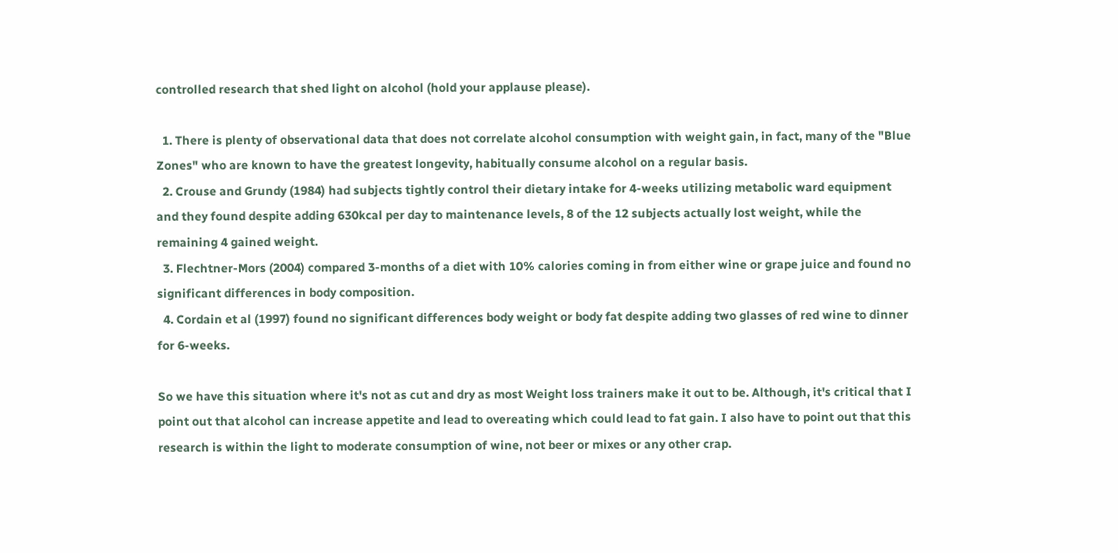controlled research that shed light on alcohol (hold your applause please).

  1. There is plenty of observational data that does not correlate alcohol consumption with weight gain, in fact, many of the "Blue Zones" who are known to have the greatest longevity, habitually consume alcohol on a regular basis.
  2. Crouse and Grundy (1984) had subjects tightly control their dietary intake for 4-weeks utilizing metabolic ward equipment and they found despite adding 630kcal per day to maintenance levels, 8 of the 12 subjects actually lost weight, while the remaining 4 gained weight.
  3. Flechtner-Mors (2004) compared 3-months of a diet with 10% calories coming in from either wine or grape juice and found no significant differences in body composition.
  4. Cordain et al (1997) found no significant differences body weight or body fat despite adding two glasses of red wine to dinner for 6-weeks.

So we have this situation where it's not as cut and dry as most Weight loss trainers make it out to be. Although, it's critical that I point out that alcohol can increase appetite and lead to overeating which could lead to fat gain. I also have to point out that this research is within the light to moderate consumption of wine, not beer or mixes or any other crap.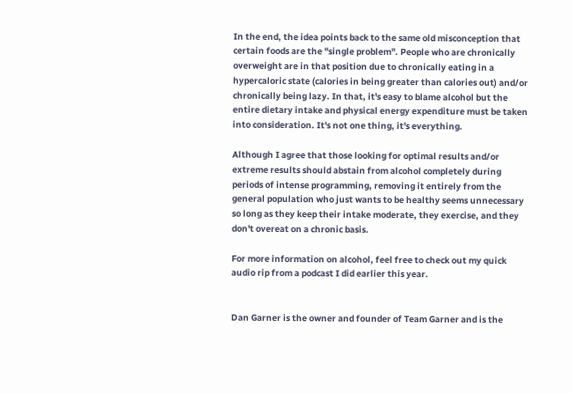In the end, the idea points back to the same old misconception that certain foods are the "single problem". People who are chronically overweight are in that position due to chronically eating in a hypercaloric state (calories in being greater than calories out) and/or chronically being lazy. In that, it's easy to blame alcohol but the entire dietary intake and physical energy expenditure must be taken into consideration. It's not one thing, it's everything.

Although I agree that those looking for optimal results and/or extreme results should abstain from alcohol completely during periods of intense programming, removing it entirely from the general population who just wants to be healthy seems unnecessary so long as they keep their intake moderate, they exercise, and they don't overeat on a chronic basis.

For more information on alcohol, feel free to check out my quick audio rip from a podcast I did earlier this year.


Dan Garner is the owner and founder of Team Garner and is the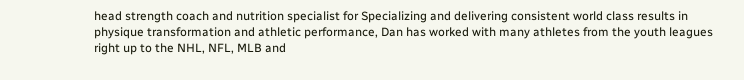head strength coach and nutrition specialist for Specializing and delivering consistent world class results in physique transformation and athletic performance, Dan has worked with many athletes from the youth leagues right up to the NHL, NFL, MLB and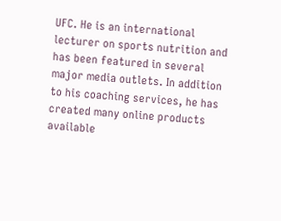UFC. He is an international lecturer on sports nutrition and has been featured in several major media outlets. In addition to his coaching services, he has created many online products available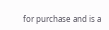for purchase and is a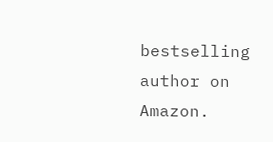bestselling author on Amazon.